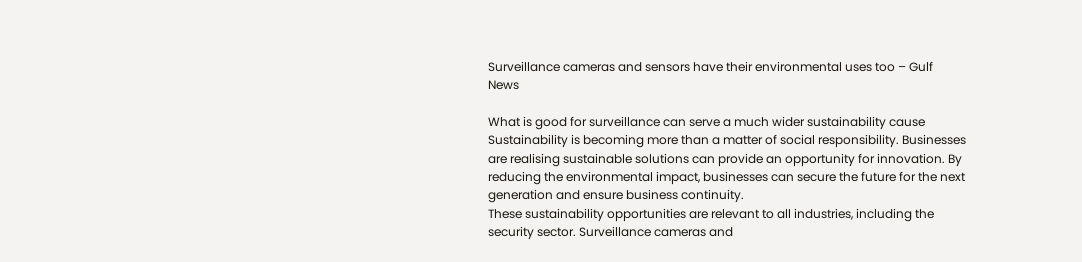Surveillance cameras and sensors have their environmental uses too – Gulf News

What is good for surveillance can serve a much wider sustainability cause
Sustainability is becoming more than a matter of social responsibility. Businesses are realising sustainable solutions can provide an opportunity for innovation. By reducing the environmental impact, businesses can secure the future for the next generation and ensure business continuity.
These sustainability opportunities are relevant to all industries, including the security sector. Surveillance cameras and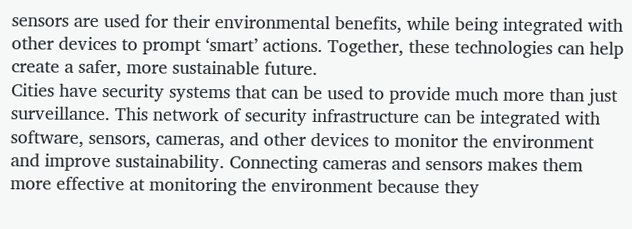sensors are used for their environmental benefits, while being integrated with other devices to prompt ‘smart’ actions. Together, these technologies can help create a safer, more sustainable future.
Cities have security systems that can be used to provide much more than just surveillance. This network of security infrastructure can be integrated with software, sensors, cameras, and other devices to monitor the environment and improve sustainability. Connecting cameras and sensors makes them more effective at monitoring the environment because they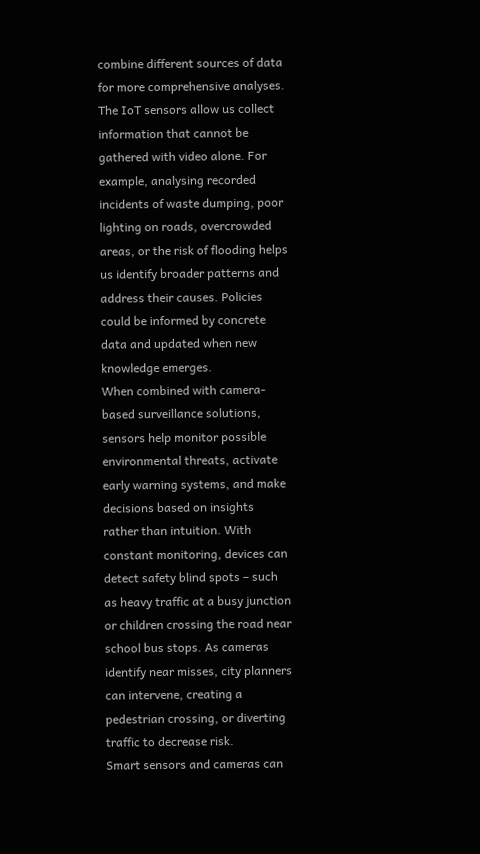combine different sources of data for more comprehensive analyses.
The IoT sensors allow us collect information that cannot be gathered with video alone. For example, analysing recorded incidents of waste dumping, poor lighting on roads, overcrowded areas, or the risk of flooding helps us identify broader patterns and address their causes. Policies could be informed by concrete data and updated when new knowledge emerges.
When combined with camera-based surveillance solutions, sensors help monitor possible environmental threats, activate early warning systems, and make decisions based on insights rather than intuition. With constant monitoring, devices can detect safety blind spots – such as heavy traffic at a busy junction or children crossing the road near school bus stops. As cameras identify near misses, city planners can intervene, creating a pedestrian crossing, or diverting traffic to decrease risk.
Smart sensors and cameras can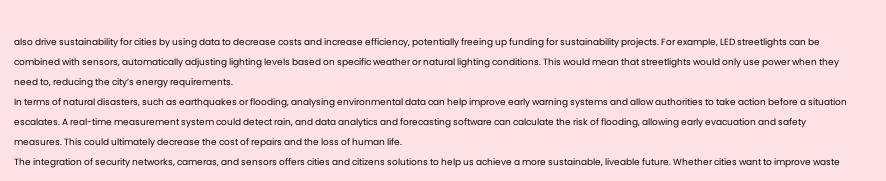also drive sustainability for cities by using data to decrease costs and increase efficiency, potentially freeing up funding for sustainability projects. For example, LED streetlights can be combined with sensors, automatically adjusting lighting levels based on specific weather or natural lighting conditions. This would mean that streetlights would only use power when they need to, reducing the city’s energy requirements.
In terms of natural disasters, such as earthquakes or flooding, analysing environmental data can help improve early warning systems and allow authorities to take action before a situation escalates. A real-time measurement system could detect rain, and data analytics and forecasting software can calculate the risk of flooding, allowing early evacuation and safety measures. This could ultimately decrease the cost of repairs and the loss of human life.
The integration of security networks, cameras, and sensors offers cities and citizens solutions to help us achieve a more sustainable, liveable future. Whether cities want to improve waste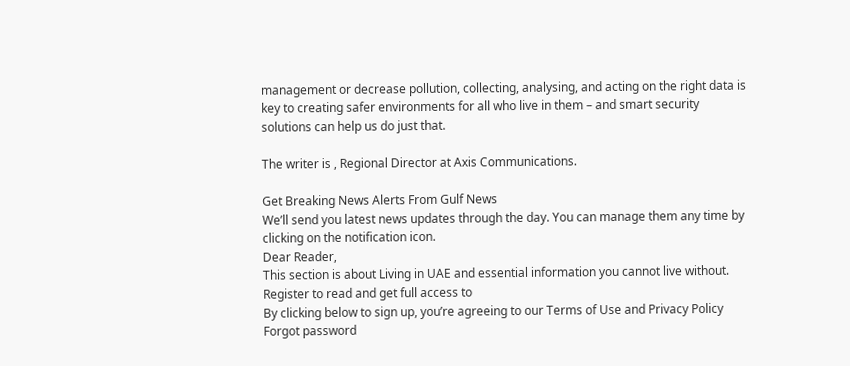management or decrease pollution, collecting, analysing, and acting on the right data is key to creating safer environments for all who live in them – and smart security solutions can help us do just that.

The writer is , Regional Director at Axis Communications.

Get Breaking News Alerts From Gulf News
We’ll send you latest news updates through the day. You can manage them any time by clicking on the notification icon.
Dear Reader,
This section is about Living in UAE and essential information you cannot live without.
Register to read and get full access to
By clicking below to sign up, you’re agreeing to our Terms of Use and Privacy Policy
Forgot password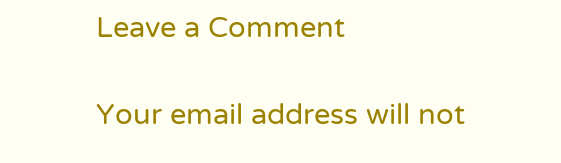Leave a Comment

Your email address will not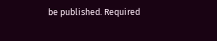be published. Required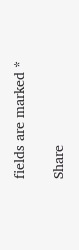fields are marked *

Share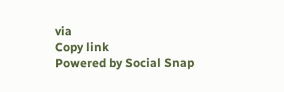via
Copy link
Powered by Social Snap